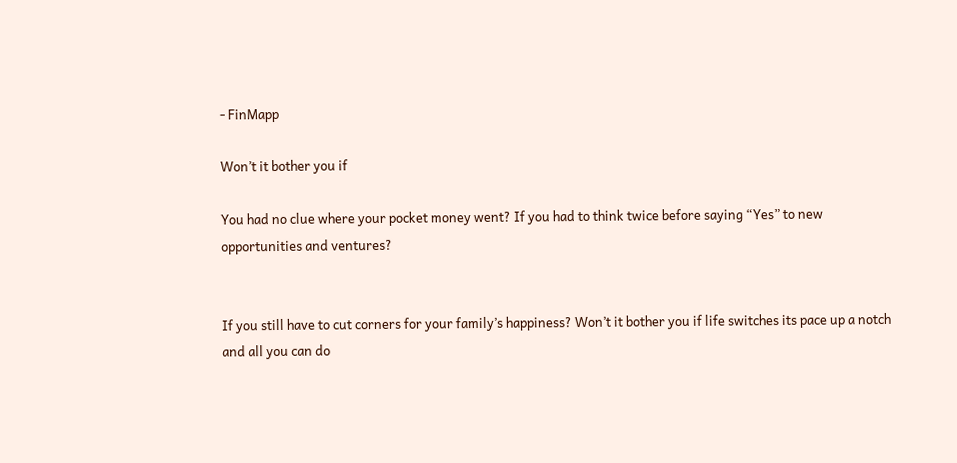- FinMapp

Won’t it bother you if

You had no clue where your pocket money went? If you had to think twice before saying “Yes” to new opportunities and ventures?


If you still have to cut corners for your family’s happiness? Won’t it bother you if life switches its pace up a notch and all you can do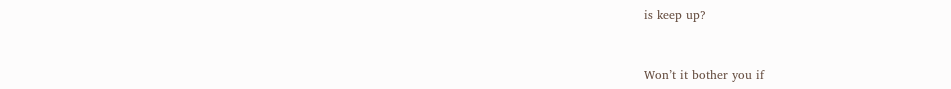is keep up?


Won’t it bother you if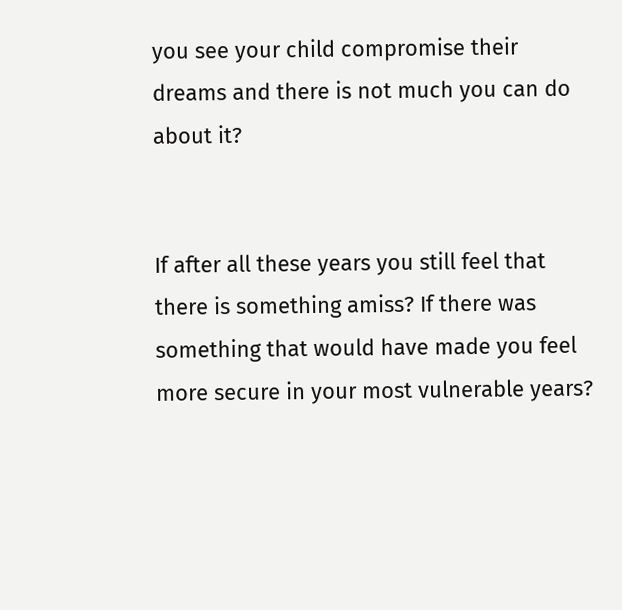you see your child compromise their dreams and there is not much you can do about it?


If after all these years you still feel that there is something amiss? If there was something that would have made you feel more secure in your most vulnerable years?